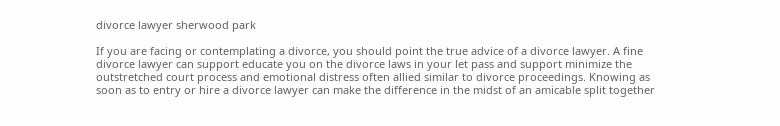divorce lawyer sherwood park

If you are facing or contemplating a divorce, you should point the true advice of a divorce lawyer. A fine divorce lawyer can support educate you on the divorce laws in your let pass and support minimize the outstretched court process and emotional distress often allied similar to divorce proceedings. Knowing as soon as to entry or hire a divorce lawyer can make the difference in the midst of an amicable split together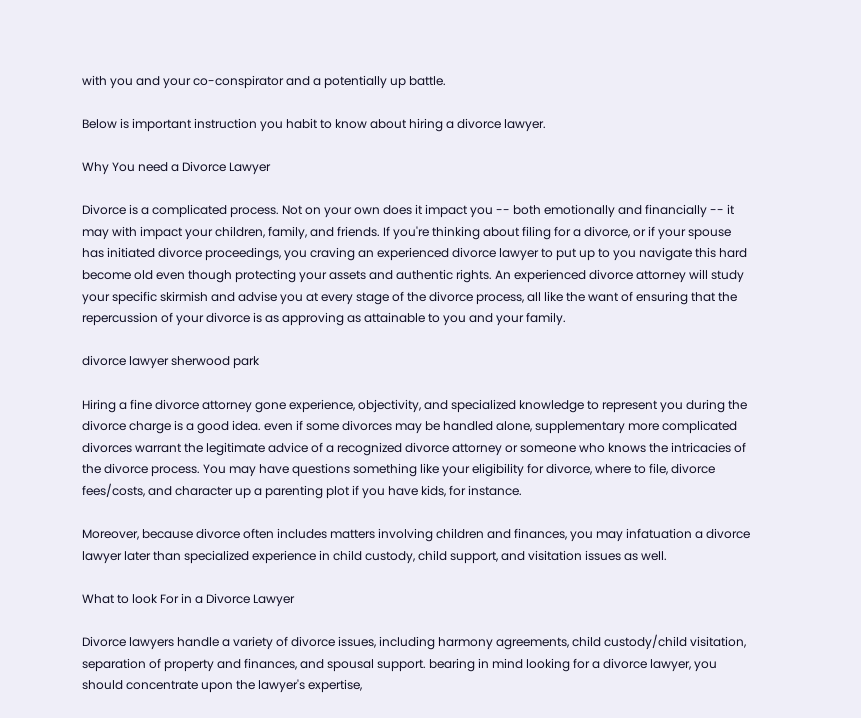with you and your co-conspirator and a potentially up battle.

Below is important instruction you habit to know about hiring a divorce lawyer.

Why You need a Divorce Lawyer

Divorce is a complicated process. Not on your own does it impact you -- both emotionally and financially -- it may with impact your children, family, and friends. If you're thinking about filing for a divorce, or if your spouse has initiated divorce proceedings, you craving an experienced divorce lawyer to put up to you navigate this hard become old even though protecting your assets and authentic rights. An experienced divorce attorney will study your specific skirmish and advise you at every stage of the divorce process, all like the want of ensuring that the repercussion of your divorce is as approving as attainable to you and your family.

divorce lawyer sherwood park

Hiring a fine divorce attorney gone experience, objectivity, and specialized knowledge to represent you during the divorce charge is a good idea. even if some divorces may be handled alone, supplementary more complicated divorces warrant the legitimate advice of a recognized divorce attorney or someone who knows the intricacies of the divorce process. You may have questions something like your eligibility for divorce, where to file, divorce fees/costs, and character up a parenting plot if you have kids, for instance.

Moreover, because divorce often includes matters involving children and finances, you may infatuation a divorce lawyer later than specialized experience in child custody, child support, and visitation issues as well.

What to look For in a Divorce Lawyer

Divorce lawyers handle a variety of divorce issues, including harmony agreements, child custody/child visitation, separation of property and finances, and spousal support. bearing in mind looking for a divorce lawyer, you should concentrate upon the lawyer's expertise,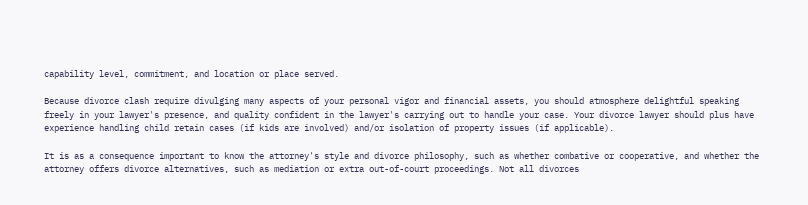capability level, commitment, and location or place served.

Because divorce clash require divulging many aspects of your personal vigor and financial assets, you should atmosphere delightful speaking freely in your lawyer's presence, and quality confident in the lawyer's carrying out to handle your case. Your divorce lawyer should plus have experience handling child retain cases (if kids are involved) and/or isolation of property issues (if applicable).

It is as a consequence important to know the attorney's style and divorce philosophy, such as whether combative or cooperative, and whether the attorney offers divorce alternatives, such as mediation or extra out-of-court proceedings. Not all divorces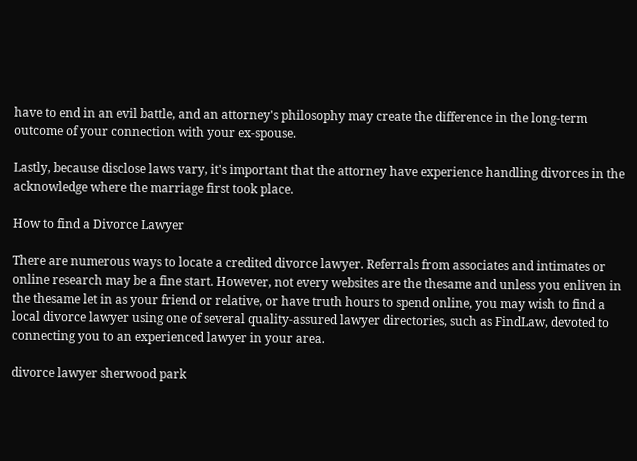have to end in an evil battle, and an attorney's philosophy may create the difference in the long-term outcome of your connection with your ex-spouse.

Lastly, because disclose laws vary, it's important that the attorney have experience handling divorces in the acknowledge where the marriage first took place.

How to find a Divorce Lawyer

There are numerous ways to locate a credited divorce lawyer. Referrals from associates and intimates or online research may be a fine start. However, not every websites are the thesame and unless you enliven in the thesame let in as your friend or relative, or have truth hours to spend online, you may wish to find a local divorce lawyer using one of several quality-assured lawyer directories, such as FindLaw, devoted to connecting you to an experienced lawyer in your area.

divorce lawyer sherwood park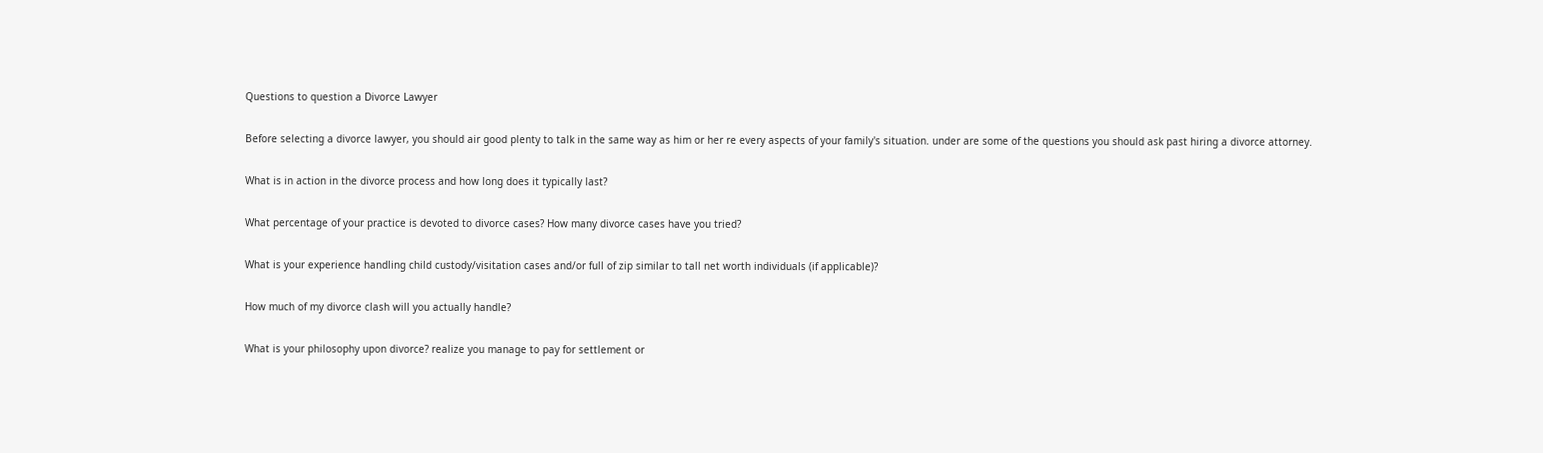Questions to question a Divorce Lawyer

Before selecting a divorce lawyer, you should air good plenty to talk in the same way as him or her re every aspects of your family's situation. under are some of the questions you should ask past hiring a divorce attorney.

What is in action in the divorce process and how long does it typically last?

What percentage of your practice is devoted to divorce cases? How many divorce cases have you tried?

What is your experience handling child custody/visitation cases and/or full of zip similar to tall net worth individuals (if applicable)?

How much of my divorce clash will you actually handle?

What is your philosophy upon divorce? realize you manage to pay for settlement or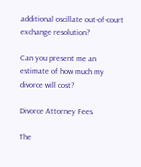additional oscillate out-of-court exchange resolution?

Can you present me an estimate of how much my divorce will cost?

Divorce Attorney Fees

The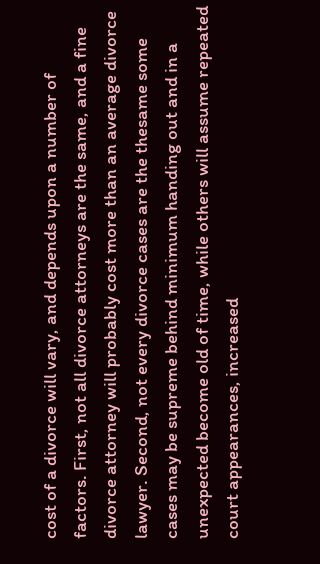cost of a divorce will vary, and depends upon a number of factors. First, not all divorce attorneys are the same, and a fine divorce attorney will probably cost more than an average divorce lawyer. Second, not every divorce cases are the thesame some cases may be supreme behind minimum handing out and in a unexpected become old of time, while others will assume repeated court appearances, increased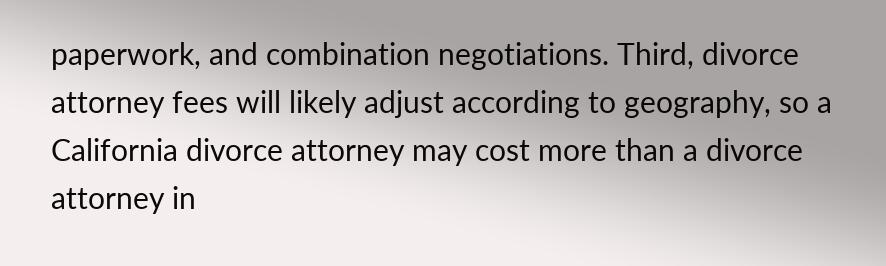paperwork, and combination negotiations. Third, divorce attorney fees will likely adjust according to geography, so a California divorce attorney may cost more than a divorce attorney in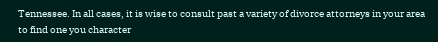Tennessee. In all cases, it is wise to consult past a variety of divorce attorneys in your area to find one you character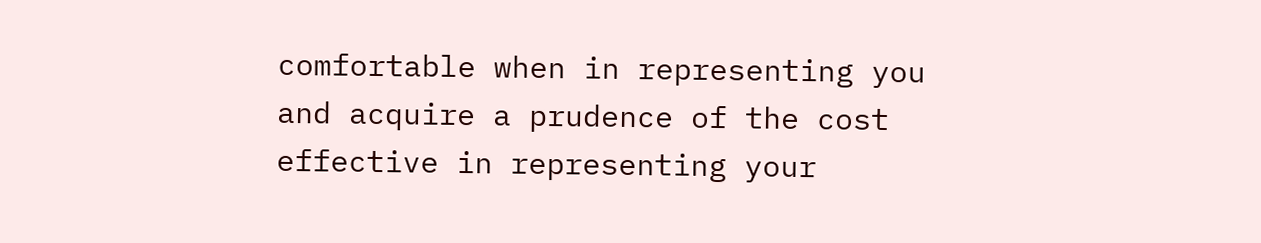comfortable when in representing you and acquire a prudence of the cost effective in representing your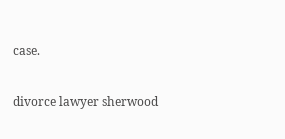case.

divorce lawyer sherwood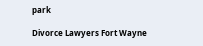park

Divorce Lawyers Fort Wayne